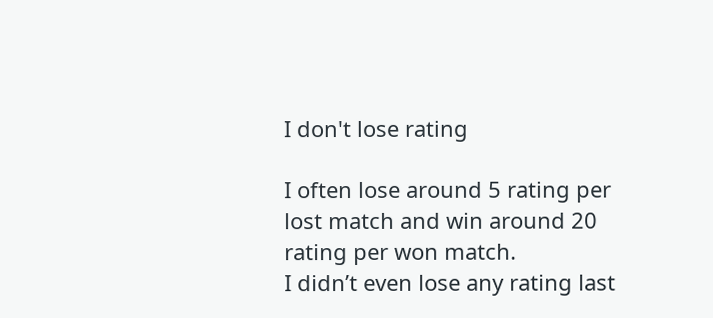I don't lose rating

I often lose around 5 rating per lost match and win around 20 rating per won match.
I didn’t even lose any rating last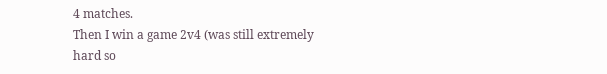4 matches.
Then I win a game 2v4 (was still extremely hard so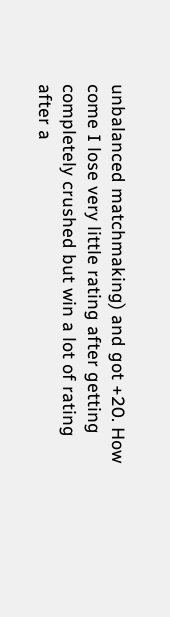unbalanced matchmaking) and got +20. How come I lose very little rating after getting completely crushed but win a lot of rating after a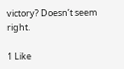victory? Doesn’t seem right.

1 Like